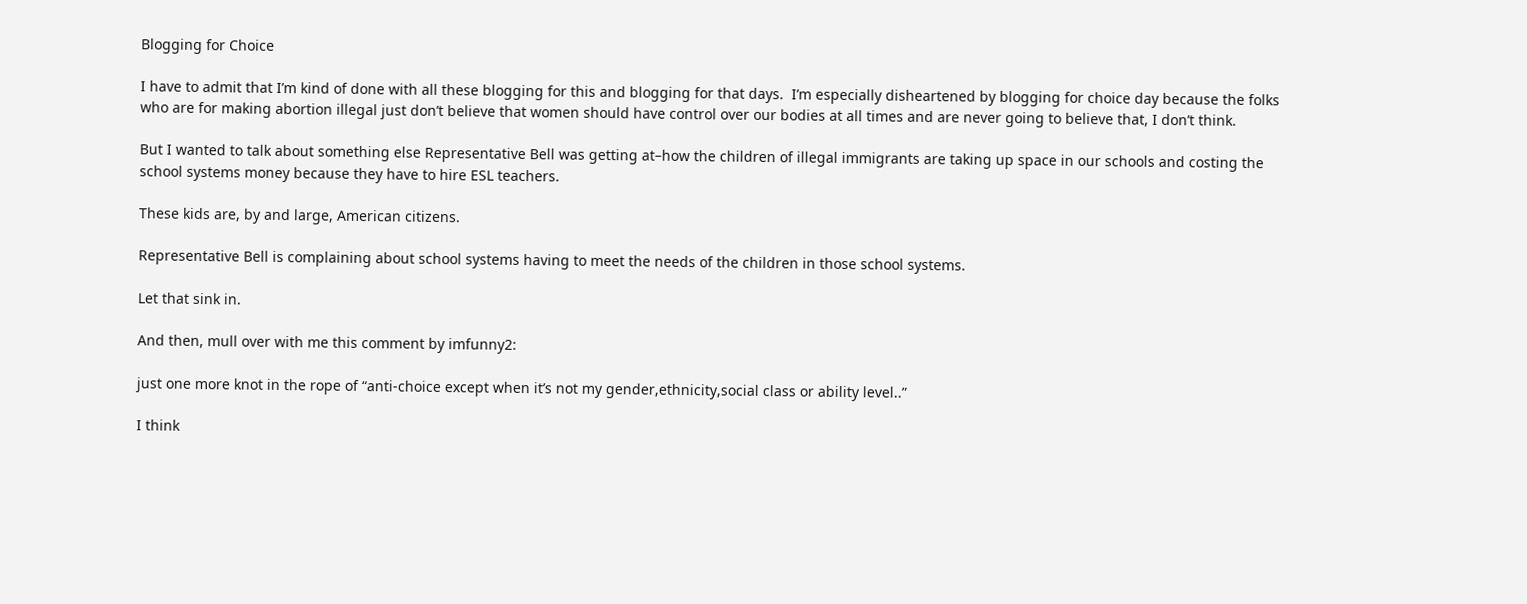Blogging for Choice

I have to admit that I’m kind of done with all these blogging for this and blogging for that days.  I’m especially disheartened by blogging for choice day because the folks who are for making abortion illegal just don’t believe that women should have control over our bodies at all times and are never going to believe that, I don’t think.

But I wanted to talk about something else Representative Bell was getting at–how the children of illegal immigrants are taking up space in our schools and costing the school systems money because they have to hire ESL teachers.

These kids are, by and large, American citizens.

Representative Bell is complaining about school systems having to meet the needs of the children in those school systems.

Let that sink in.

And then, mull over with me this comment by imfunny2:

just one more knot in the rope of “anti-choice except when it’s not my gender,ethnicity,social class or ability level..”

I think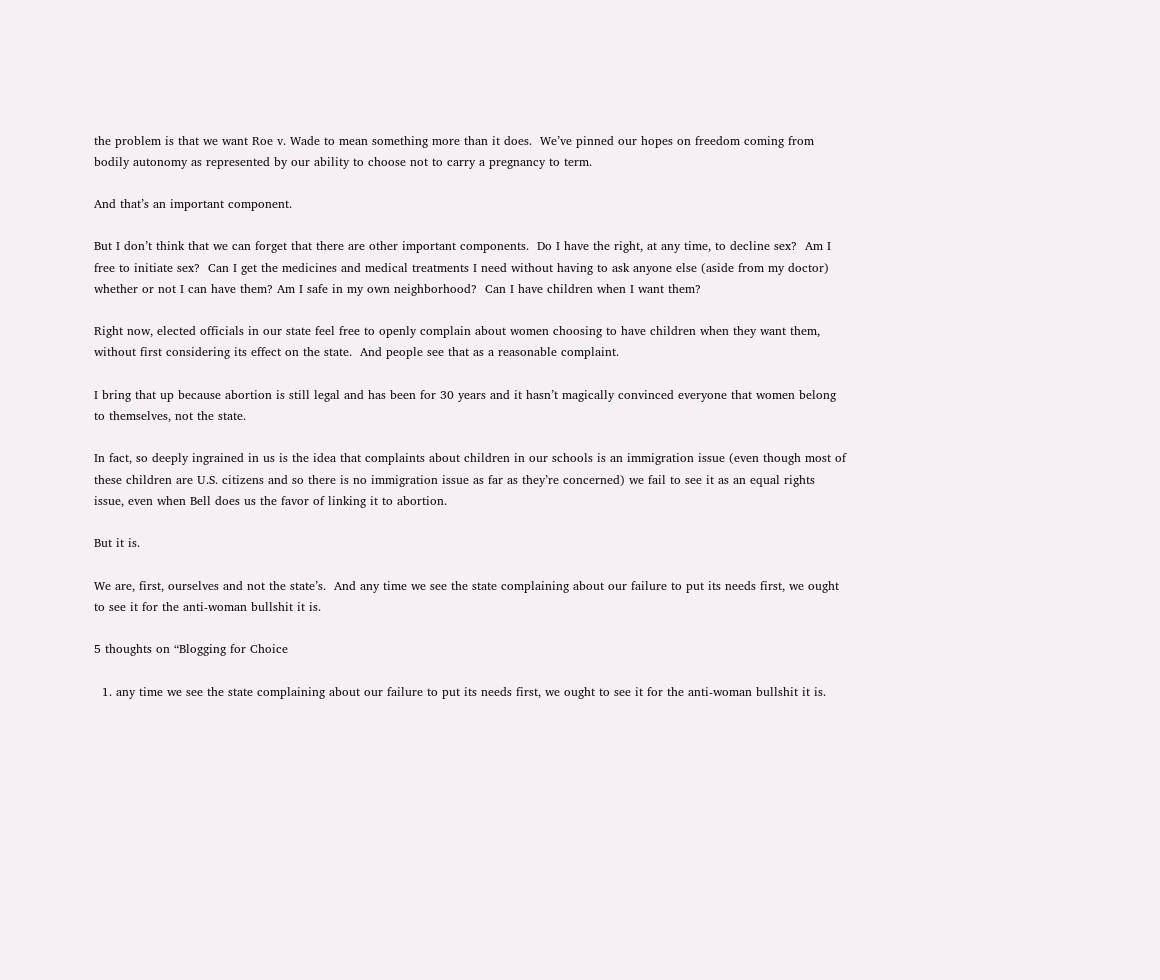the problem is that we want Roe v. Wade to mean something more than it does.  We’ve pinned our hopes on freedom coming from bodily autonomy as represented by our ability to choose not to carry a pregnancy to term.

And that’s an important component.

But I don’t think that we can forget that there are other important components.  Do I have the right, at any time, to decline sex?  Am I free to initiate sex?  Can I get the medicines and medical treatments I need without having to ask anyone else (aside from my doctor) whether or not I can have them? Am I safe in my own neighborhood?  Can I have children when I want them?

Right now, elected officials in our state feel free to openly complain about women choosing to have children when they want them, without first considering its effect on the state.  And people see that as a reasonable complaint.

I bring that up because abortion is still legal and has been for 30 years and it hasn’t magically convinced everyone that women belong to themselves, not the state.

In fact, so deeply ingrained in us is the idea that complaints about children in our schools is an immigration issue (even though most of these children are U.S. citizens and so there is no immigration issue as far as they’re concerned) we fail to see it as an equal rights issue, even when Bell does us the favor of linking it to abortion.

But it is.

We are, first, ourselves and not the state’s.  And any time we see the state complaining about our failure to put its needs first, we ought to see it for the anti-woman bullshit it is.

5 thoughts on “Blogging for Choice

  1. any time we see the state complaining about our failure to put its needs first, we ought to see it for the anti-woman bullshit it is.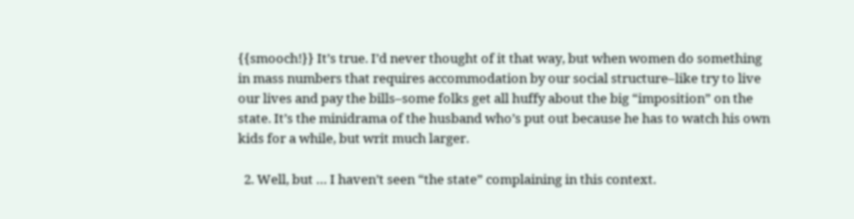{{smooch!}} It’s true. I’d never thought of it that way, but when women do something in mass numbers that requires accommodation by our social structure–like try to live our lives and pay the bills–some folks get all huffy about the big “imposition” on the state. It’s the minidrama of the husband who’s put out because he has to watch his own kids for a while, but writ much larger.

  2. Well, but … I haven’t seen “the state” complaining in this context.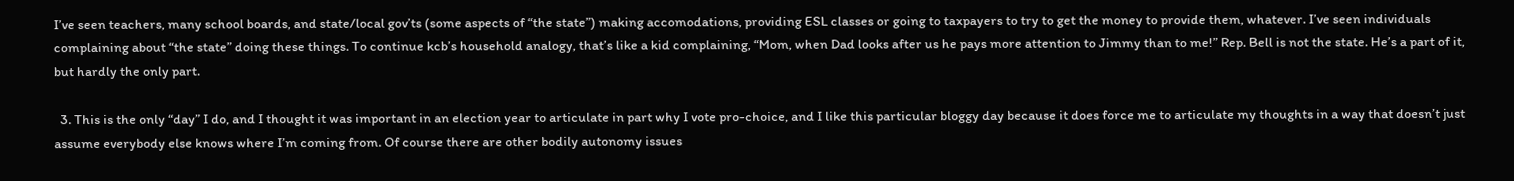I’ve seen teachers, many school boards, and state/local gov’ts (some aspects of “the state”) making accomodations, providing ESL classes or going to taxpayers to try to get the money to provide them, whatever. I’ve seen individuals complaining about “the state” doing these things. To continue kcb’s household analogy, that’s like a kid complaining, “Mom, when Dad looks after us he pays more attention to Jimmy than to me!” Rep. Bell is not the state. He’s a part of it, but hardly the only part.

  3. This is the only “day” I do, and I thought it was important in an election year to articulate in part why I vote pro-choice, and I like this particular bloggy day because it does force me to articulate my thoughts in a way that doesn’t just assume everybody else knows where I’m coming from. Of course there are other bodily autonomy issues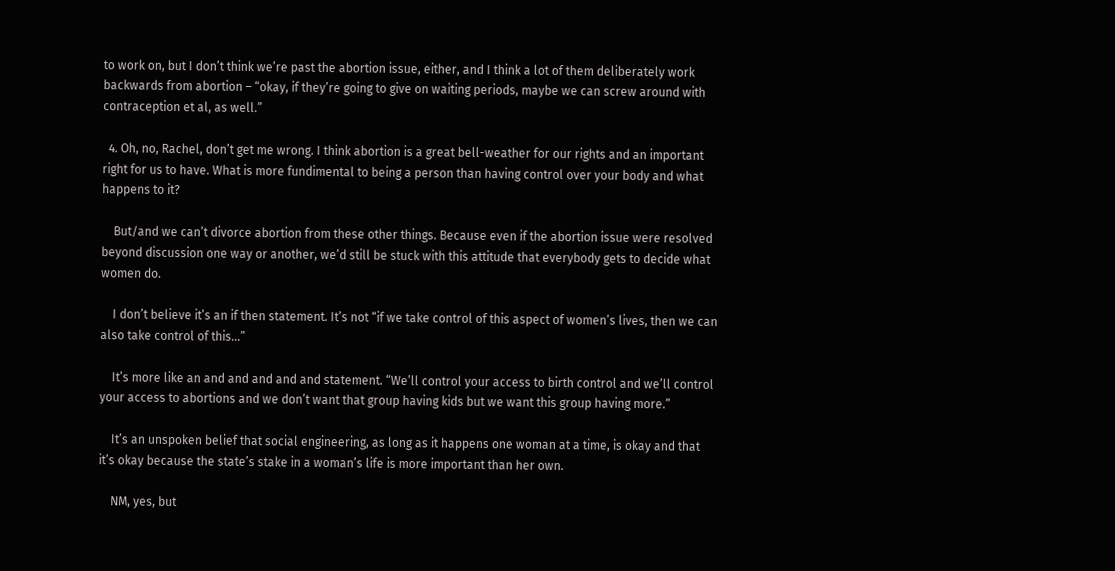to work on, but I don’t think we’re past the abortion issue, either, and I think a lot of them deliberately work backwards from abortion – “okay, if they’re going to give on waiting periods, maybe we can screw around with contraception et al, as well.”

  4. Oh, no, Rachel, don’t get me wrong. I think abortion is a great bell-weather for our rights and an important right for us to have. What is more fundimental to being a person than having control over your body and what happens to it?

    But/and we can’t divorce abortion from these other things. Because even if the abortion issue were resolved beyond discussion one way or another, we’d still be stuck with this attitude that everybody gets to decide what women do.

    I don’t believe it’s an if then statement. It’s not “if we take control of this aspect of women’s lives, then we can also take control of this…”

    It’s more like an and and and and and statement. “We’ll control your access to birth control and we’ll control your access to abortions and we don’t want that group having kids but we want this group having more.”

    It’s an unspoken belief that social engineering, as long as it happens one woman at a time, is okay and that it’s okay because the state’s stake in a woman’s life is more important than her own.

    NM, yes, but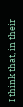I think that, in their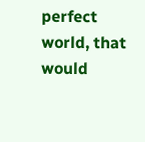perfect world, that would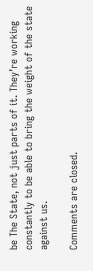be The State, not just parts of it. They’re working constantly to be able to bring the weight of the state against us.

Comments are closed.